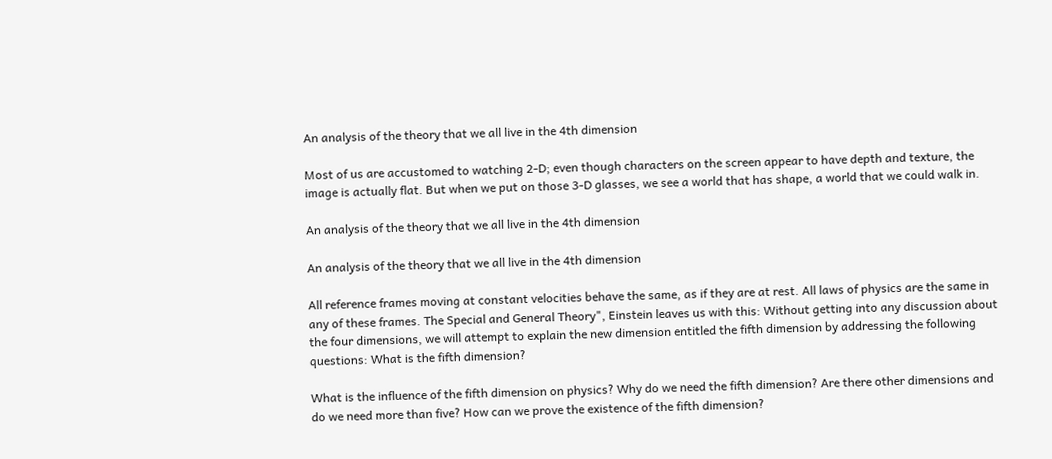An analysis of the theory that we all live in the 4th dimension

Most of us are accustomed to watching 2-D; even though characters on the screen appear to have depth and texture, the image is actually flat. But when we put on those 3-D glasses, we see a world that has shape, a world that we could walk in.

An analysis of the theory that we all live in the 4th dimension

An analysis of the theory that we all live in the 4th dimension

All reference frames moving at constant velocities behave the same, as if they are at rest. All laws of physics are the same in any of these frames. The Special and General Theory", Einstein leaves us with this: Without getting into any discussion about the four dimensions, we will attempt to explain the new dimension entitled the fifth dimension by addressing the following questions: What is the fifth dimension?

What is the influence of the fifth dimension on physics? Why do we need the fifth dimension? Are there other dimensions and do we need more than five? How can we prove the existence of the fifth dimension?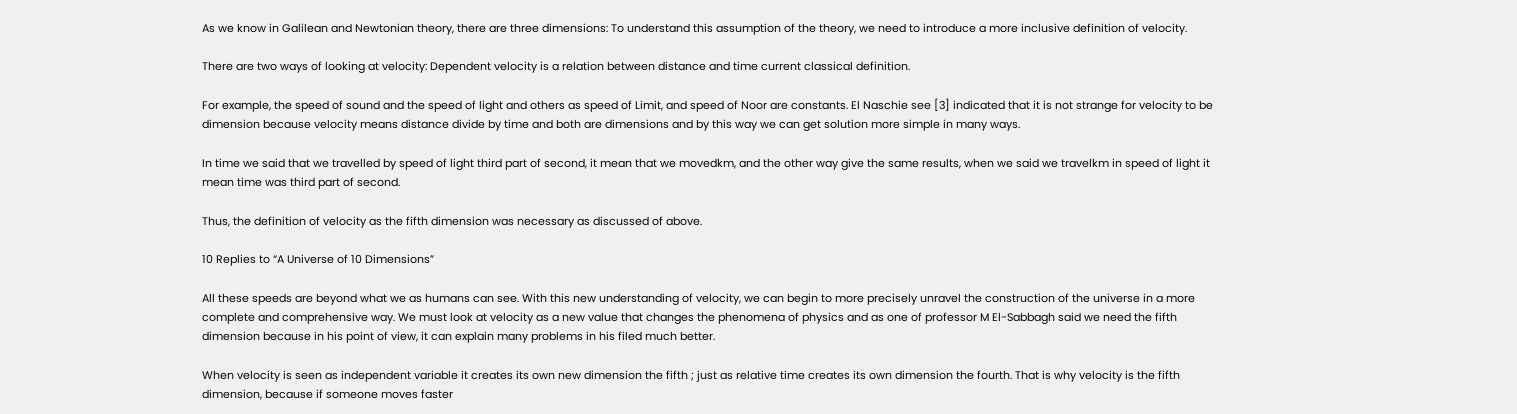As we know in Galilean and Newtonian theory, there are three dimensions: To understand this assumption of the theory, we need to introduce a more inclusive definition of velocity.

There are two ways of looking at velocity: Dependent velocity is a relation between distance and time current classical definition.

For example, the speed of sound and the speed of light and others as speed of Limit, and speed of Noor are constants. El Naschie see [3] indicated that it is not strange for velocity to be dimension because velocity means distance divide by time and both are dimensions and by this way we can get solution more simple in many ways.

In time we said that we travelled by speed of light third part of second, it mean that we movedkm, and the other way give the same results, when we said we travelkm in speed of light it mean time was third part of second.

Thus, the definition of velocity as the fifth dimension was necessary as discussed of above.

10 Replies to “A Universe of 10 Dimensions”

All these speeds are beyond what we as humans can see. With this new understanding of velocity, we can begin to more precisely unravel the construction of the universe in a more complete and comprehensive way. We must look at velocity as a new value that changes the phenomena of physics and as one of professor M El-Sabbagh said we need the fifth dimension because in his point of view, it can explain many problems in his filed much better.

When velocity is seen as independent variable it creates its own new dimension the fifth ; just as relative time creates its own dimension the fourth. That is why velocity is the fifth dimension, because if someone moves faster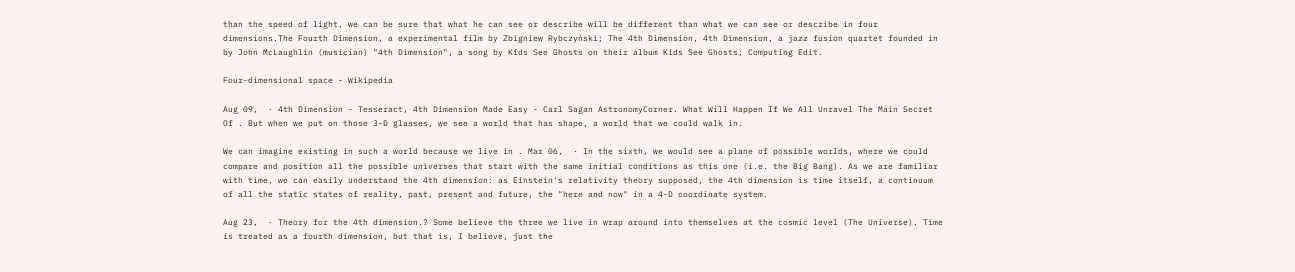than the speed of light, we can be sure that what he can see or describe will be different than what we can see or describe in four dimensions.The Fourth Dimension, a experimental film by Zbigniew Rybczyński; The 4th Dimension, 4th Dimension, a jazz fusion quartet founded in by John McLaughlin (musician) "4th Dimension", a song by Kids See Ghosts on their album Kids See Ghosts; Computing Edit.

Four-dimensional space - Wikipedia

Aug 09,  · 4th Dimension - Tesseract, 4th Dimension Made Easy - Carl Sagan AstronomyCorner. What Will Happen If We All Unravel The Main Secret Of . But when we put on those 3-D glasses, we see a world that has shape, a world that we could walk in.

We can imagine existing in such a world because we live in . Mar 06,  · In the sixth, we would see a plane of possible worlds, where we could compare and position all the possible universes that start with the same initial conditions as this one (i.e. the Big Bang). As we are familiar with time, we can easily understand the 4th dimension: as Einstein's relativity theory supposed, the 4th dimension is time itself, a continuum of all the static states of reality, past, present and future, the "here and now" in a 4-D coordinate system.

Aug 23,  · Theory for the 4th dimension.? Some believe the three we live in wrap around into themselves at the cosmic level (The Universe). Time is treated as a fourth dimension, but that is, I believe, just the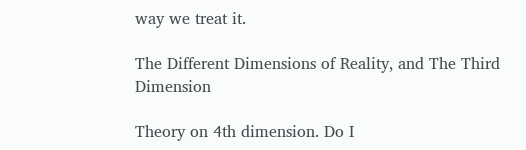way we treat it.

The Different Dimensions of Reality, and The Third Dimension

Theory on 4th dimension. Do I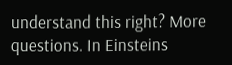understand this right? More questions. In Einsteins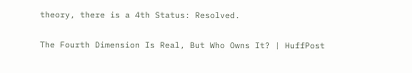theory, there is a 4th Status: Resolved.

The Fourth Dimension Is Real, But Who Owns It? | HuffPost